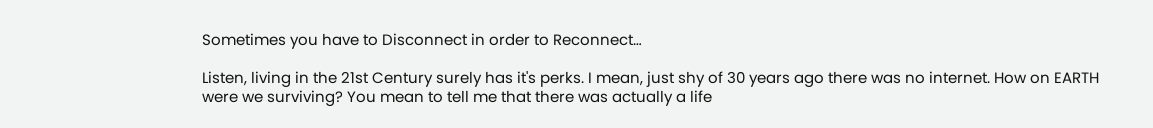Sometimes you have to Disconnect in order to Reconnect…

Listen, living in the 21st Century surely has it's perks. I mean, just shy of 30 years ago there was no internet. How on EARTH were we surviving? You mean to tell me that there was actually a life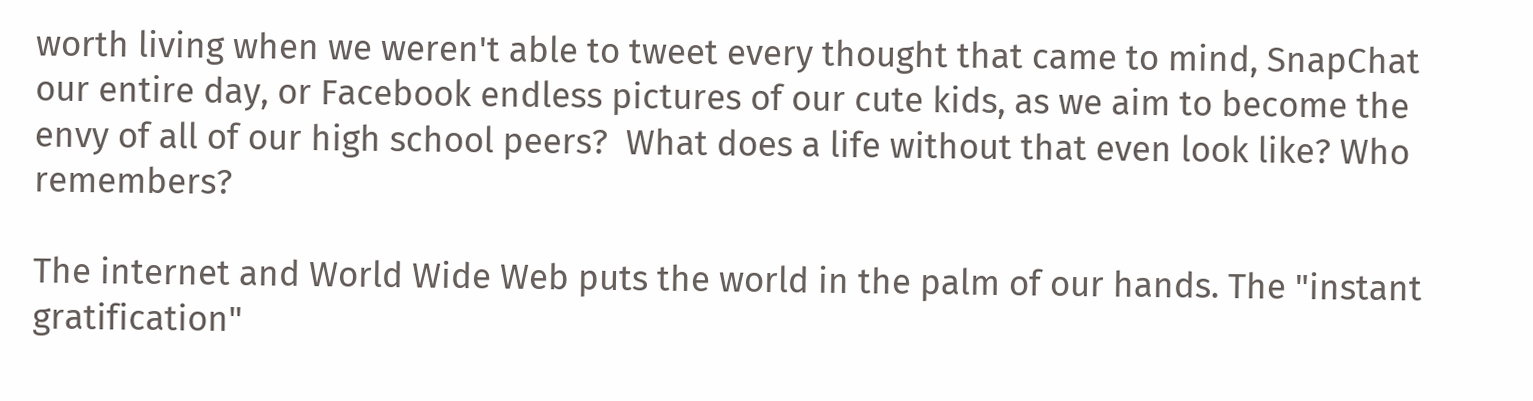worth living when we weren't able to tweet every thought that came to mind, SnapChat our entire day, or Facebook endless pictures of our cute kids, as we aim to become the envy of all of our high school peers?  What does a life without that even look like? Who remembers?

The internet and World Wide Web puts the world in the palm of our hands. The "instant gratification"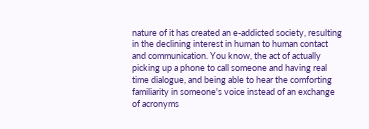nature of it has created an e-addicted society, resulting in the declining interest in human to human contact and communication. You know, the act of actually picking up a phone to call someone and having real time dialogue, and being able to hear the comforting familiarity in someone's voice instead of an exchange of acronyms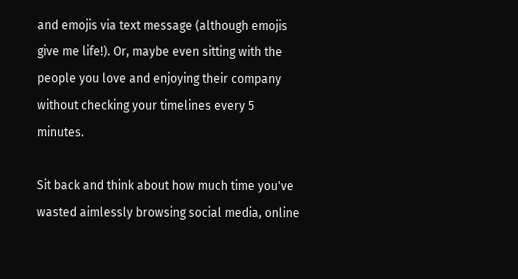and emojis via text message (although emojis give me life!). Or, maybe even sitting with the people you love and enjoying their company without checking your timelines every 5 minutes.

Sit back and think about how much time you've wasted aimlessly browsing social media, online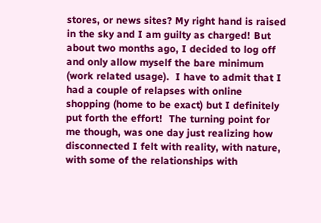stores, or news sites? My right hand is raised in the sky and I am guilty as charged! But about two months ago, I decided to log off and only allow myself the bare minimum (work related usage).  I have to admit that I had a couple of relapses with online shopping (home to be exact) but I definitely put forth the effort!  The turning point for me though, was one day just realizing how disconnected I felt with reality, with nature, with some of the relationships with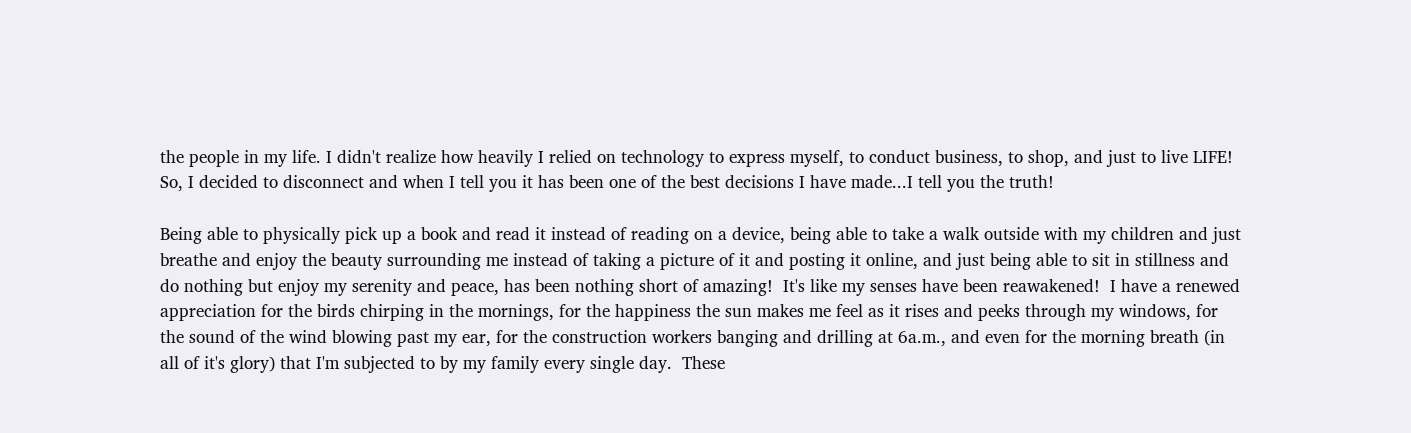the people in my life. I didn't realize how heavily I relied on technology to express myself, to conduct business, to shop, and just to live LIFE! So, I decided to disconnect and when I tell you it has been one of the best decisions I have made...I tell you the truth!

Being able to physically pick up a book and read it instead of reading on a device, being able to take a walk outside with my children and just breathe and enjoy the beauty surrounding me instead of taking a picture of it and posting it online, and just being able to sit in stillness and do nothing but enjoy my serenity and peace, has been nothing short of amazing!  It's like my senses have been reawakened!  I have a renewed appreciation for the birds chirping in the mornings, for the happiness the sun makes me feel as it rises and peeks through my windows, for the sound of the wind blowing past my ear, for the construction workers banging and drilling at 6a.m., and even for the morning breath (in all of it's glory) that I'm subjected to by my family every single day.  These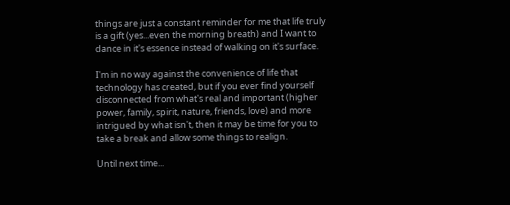things are just a constant reminder for me that life truly is a gift (yes...even the morning breath) and I want to dance in it's essence instead of walking on it's surface.

I'm in no way against the convenience of life that technology has created, but if you ever find yourself disconnected from what's real and important (higher power, family, spirit, nature, friends, love) and more intrigued by what isn't, then it may be time for you to take a break and allow some things to realign.

Until next time...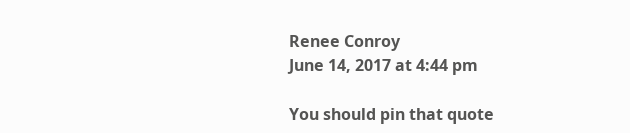Renee Conroy
June 14, 2017 at 4:44 pm

You should pin that quote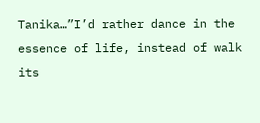Tanika…”I’d rather dance in the essence of life, instead of walk its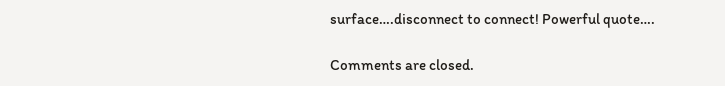surface….disconnect to connect! Powerful quote….

Comments are closed.